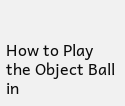How to Play the Object Ball in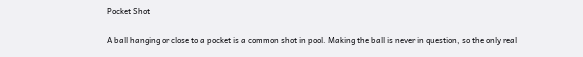Pocket Shot

A ball hanging or close to a pocket is a common shot in pool. Making the ball is never in question, so the only real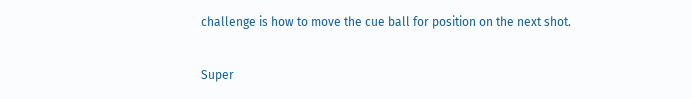challenge is how to move the cue ball for position on the next shot.

Super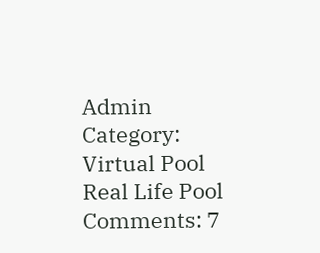Admin
Category: Virtual Pool Real Life Pool Comments: 7